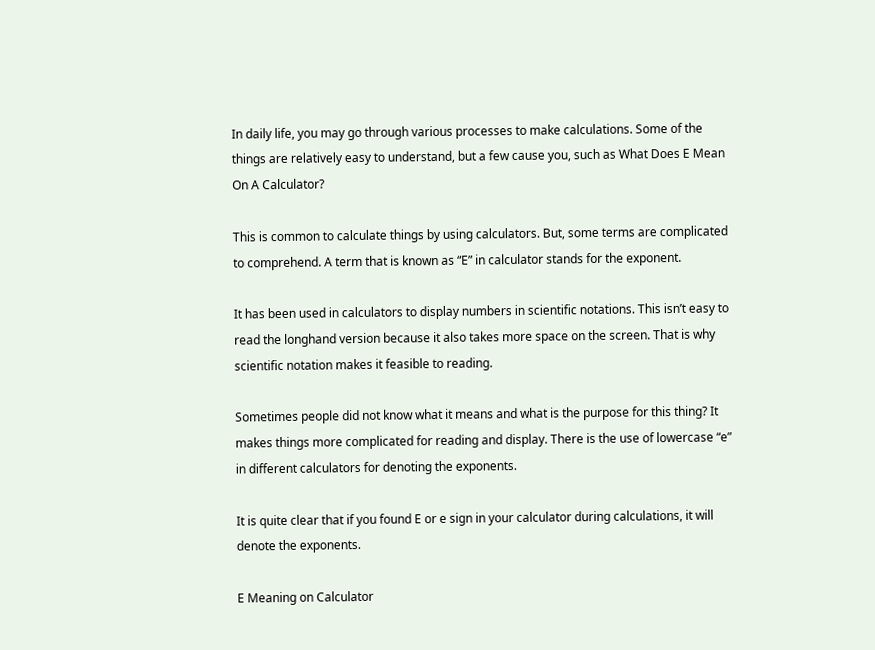In daily life, you may go through various processes to make calculations. Some of the things are relatively easy to understand, but a few cause you, such as What Does E Mean On A Calculator?

This is common to calculate things by using calculators. But, some terms are complicated to comprehend. A term that is known as “E” in calculator stands for the exponent.

It has been used in calculators to display numbers in scientific notations. This isn’t easy to read the longhand version because it also takes more space on the screen. That is why scientific notation makes it feasible to reading.

Sometimes people did not know what it means and what is the purpose for this thing? It makes things more complicated for reading and display. There is the use of lowercase “e” in different calculators for denoting the exponents.

It is quite clear that if you found E or e sign in your calculator during calculations, it will denote the exponents.

E Meaning on Calculator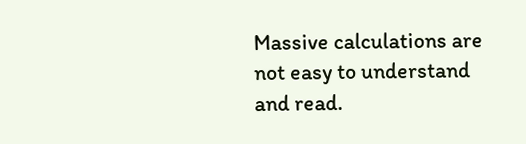Massive calculations are not easy to understand and read.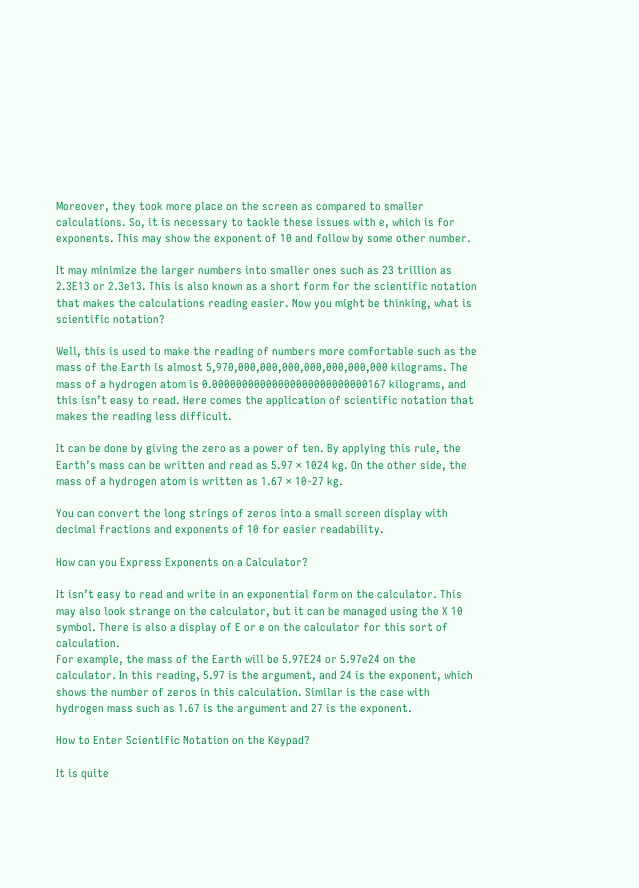Moreover, they took more place on the screen as compared to smaller calculations. So, it is necessary to tackle these issues with e, which is for exponents. This may show the exponent of 10 and follow by some other number.

It may minimize the larger numbers into smaller ones such as 23 trillion as 2.3E13 or 2.3e13. This is also known as a short form for the scientific notation that makes the calculations reading easier. Now you might be thinking, what is scientific notation?

Well, this is used to make the reading of numbers more comfortable such as the mass of the Earth is almost 5,970,000,000,000,000,000,000,000 kilograms. The mass of a hydrogen atom is 0.00000000000000000000000000167 kilograms, and this isn’t easy to read. Here comes the application of scientific notation that makes the reading less difficult.

It can be done by giving the zero as a power of ten. By applying this rule, the Earth’s mass can be written and read as 5.97 × 1024 kg. On the other side, the mass of a hydrogen atom is written as 1.67 × 10-27 kg.

You can convert the long strings of zeros into a small screen display with decimal fractions and exponents of 10 for easier readability.

How can you Express Exponents on a Calculator?

It isn’t easy to read and write in an exponential form on the calculator. This may also look strange on the calculator, but it can be managed using the X 10 symbol. There is also a display of E or e on the calculator for this sort of calculation.
For example, the mass of the Earth will be 5.97E24 or 5.97e24 on the calculator. In this reading, 5.97 is the argument, and 24 is the exponent, which shows the number of zeros in this calculation. Similar is the case with hydrogen mass such as 1.67 is the argument and 27 is the exponent.

How to Enter Scientific Notation on the Keypad?

It is quite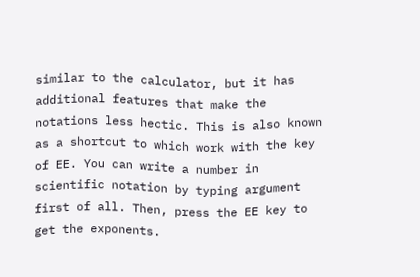similar to the calculator, but it has additional features that make the notations less hectic. This is also known as a shortcut to which work with the key of EE. You can write a number in scientific notation by typing argument first of all. Then, press the EE key to get the exponents.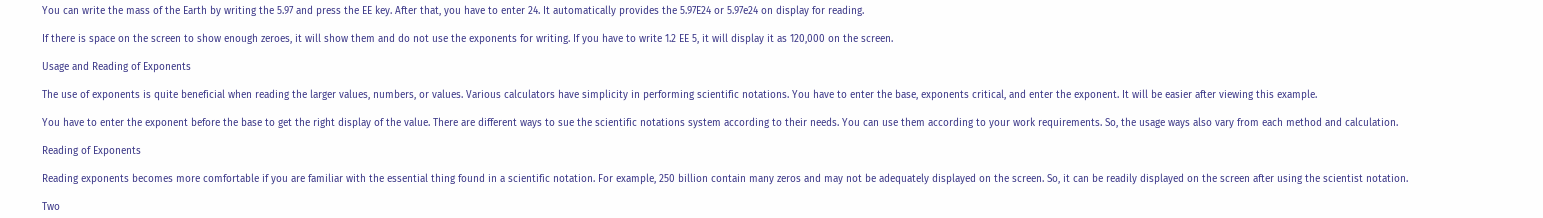You can write the mass of the Earth by writing the 5.97 and press the EE key. After that, you have to enter 24. It automatically provides the 5.97E24 or 5.97e24 on display for reading.

If there is space on the screen to show enough zeroes, it will show them and do not use the exponents for writing. If you have to write 1.2 EE 5, it will display it as 120,000 on the screen.

Usage and Reading of Exponents

The use of exponents is quite beneficial when reading the larger values, numbers, or values. Various calculators have simplicity in performing scientific notations. You have to enter the base, exponents critical, and enter the exponent. It will be easier after viewing this example.

You have to enter the exponent before the base to get the right display of the value. There are different ways to sue the scientific notations system according to their needs. You can use them according to your work requirements. So, the usage ways also vary from each method and calculation.

Reading of Exponents

Reading exponents becomes more comfortable if you are familiar with the essential thing found in a scientific notation. For example, 250 billion contain many zeros and may not be adequately displayed on the screen. So, it can be readily displayed on the screen after using the scientist notation.

Two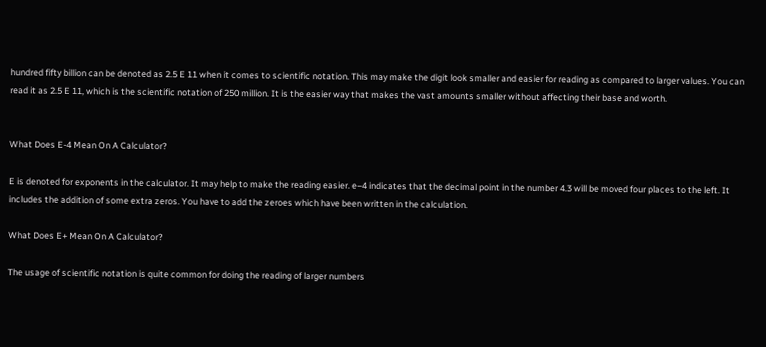hundred fifty billion can be denoted as 2.5 E 11 when it comes to scientific notation. This may make the digit look smaller and easier for reading as compared to larger values. You can read it as 2.5 E 11, which is the scientific notation of 250 million. It is the easier way that makes the vast amounts smaller without affecting their base and worth.


What Does E-4 Mean On A Calculator?

E is denoted for exponents in the calculator. It may help to make the reading easier. e−4 indicates that the decimal point in the number 4.3 will be moved four places to the left. It includes the addition of some extra zeros. You have to add the zeroes which have been written in the calculation.

What Does E+ Mean On A Calculator?

The usage of scientific notation is quite common for doing the reading of larger numbers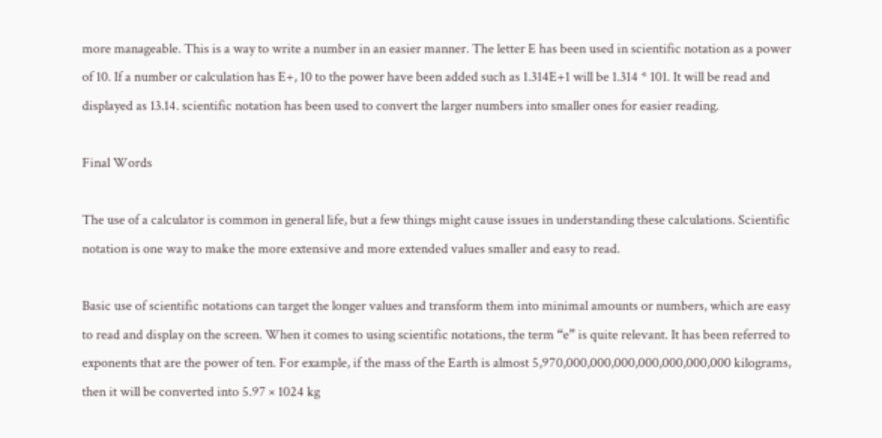more manageable. This is a way to write a number in an easier manner. The letter E has been used in scientific notation as a power of 10. If a number or calculation has E+, 10 to the power have been added such as 1.314E+1 will be 1.314 * 101. It will be read and displayed as 13.14. scientific notation has been used to convert the larger numbers into smaller ones for easier reading.

Final Words

The use of a calculator is common in general life, but a few things might cause issues in understanding these calculations. Scientific notation is one way to make the more extensive and more extended values smaller and easy to read.

Basic use of scientific notations can target the longer values and transform them into minimal amounts or numbers, which are easy to read and display on the screen. When it comes to using scientific notations, the term “e” is quite relevant. It has been referred to exponents that are the power of ten. For example, if the mass of the Earth is almost 5,970,000,000,000,000,000,000,000 kilograms, then it will be converted into 5.97 × 1024 kg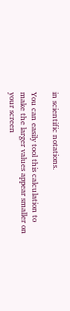in scientific notations.

You can easily tool this calculation to make the larger values appear smaller on your screen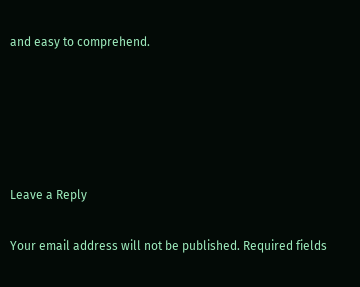and easy to comprehend.





Leave a Reply

Your email address will not be published. Required fields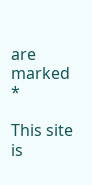are marked *

This site is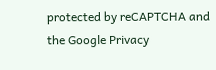protected by reCAPTCHA and the Google Privacy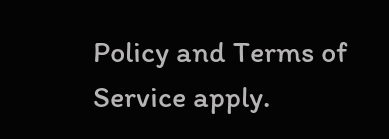Policy and Terms of Service apply.